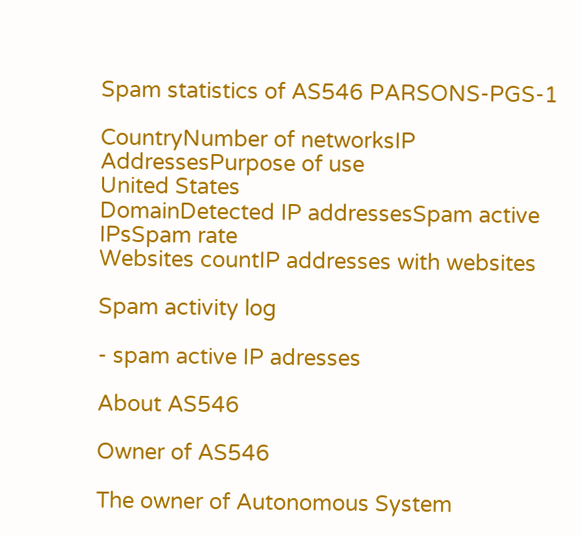Spam statistics of AS546 PARSONS-PGS-1

CountryNumber of networksIP AddressesPurpose of use
United States
DomainDetected IP addressesSpam active IPsSpam rate
Websites countIP addresses with websites

Spam activity log

- spam active IP adresses

About AS546

Owner of AS546

The owner of Autonomous System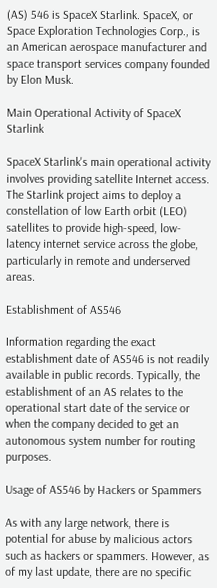(AS) 546 is SpaceX Starlink. SpaceX, or Space Exploration Technologies Corp., is an American aerospace manufacturer and space transport services company founded by Elon Musk.

Main Operational Activity of SpaceX Starlink

SpaceX Starlink's main operational activity involves providing satellite Internet access. The Starlink project aims to deploy a constellation of low Earth orbit (LEO) satellites to provide high-speed, low-latency internet service across the globe, particularly in remote and underserved areas.

Establishment of AS546

Information regarding the exact establishment date of AS546 is not readily available in public records. Typically, the establishment of an AS relates to the operational start date of the service or when the company decided to get an autonomous system number for routing purposes.

Usage of AS546 by Hackers or Spammers

As with any large network, there is potential for abuse by malicious actors such as hackers or spammers. However, as of my last update, there are no specific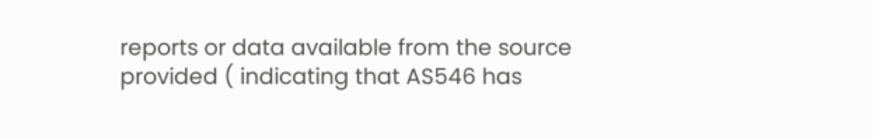reports or data available from the source provided ( indicating that AS546 has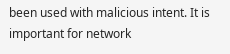been used with malicious intent. It is important for network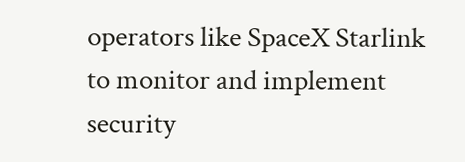operators like SpaceX Starlink to monitor and implement security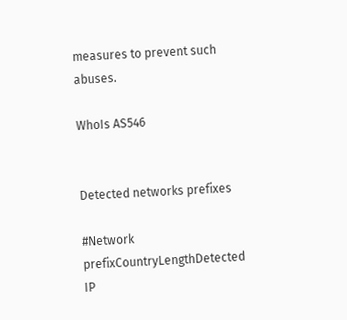measures to prevent such abuses.

WhoIs AS546


Detected networks prefixes

#Network prefixCountryLengthDetected IP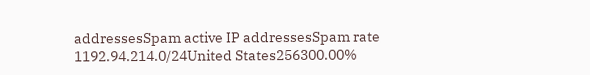addressesSpam active IP addressesSpam rate
1192.94.214.0/24United States256300.00%